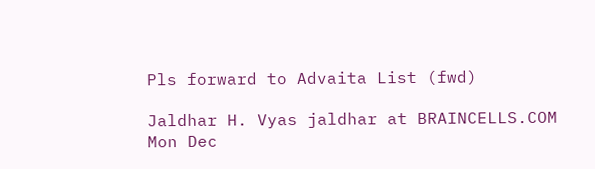Pls forward to Advaita List (fwd)

Jaldhar H. Vyas jaldhar at BRAINCELLS.COM
Mon Dec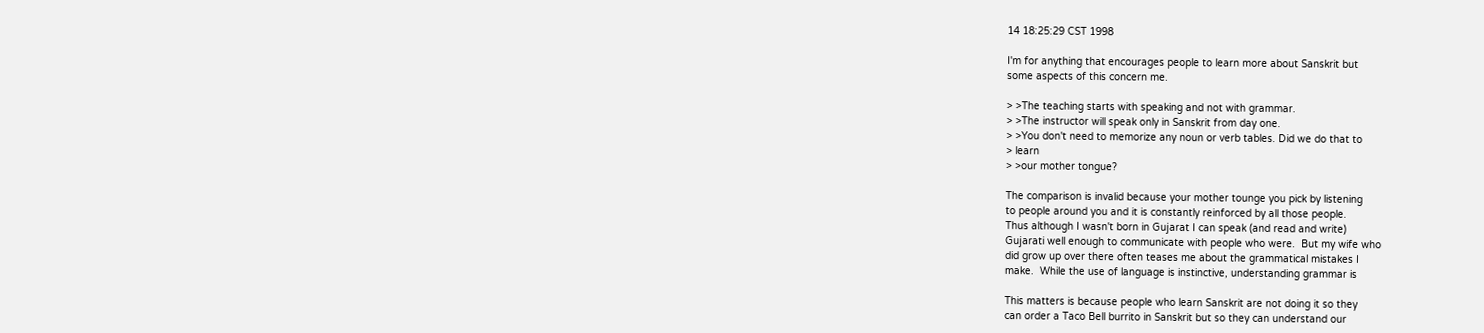14 18:25:29 CST 1998

I'm for anything that encourages people to learn more about Sanskrit but
some aspects of this concern me.

> >The teaching starts with speaking and not with grammar.
> >The instructor will speak only in Sanskrit from day one.
> >You don't need to memorize any noun or verb tables. Did we do that to
> learn
> >our mother tongue?

The comparison is invalid because your mother tounge you pick by listening
to people around you and it is constantly reinforced by all those people.
Thus although I wasn't born in Gujarat I can speak (and read and write)
Gujarati well enough to communicate with people who were.  But my wife who
did grow up over there often teases me about the grammatical mistakes I
make.  While the use of language is instinctive, understanding grammar is

This matters is because people who learn Sanskrit are not doing it so they
can order a Taco Bell burrito in Sanskrit but so they can understand our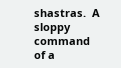shastras.  A sloppy command of a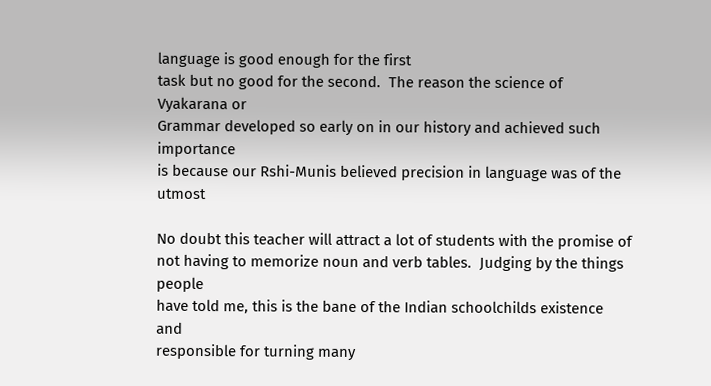language is good enough for the first
task but no good for the second.  The reason the science of Vyakarana or
Grammar developed so early on in our history and achieved such importance
is because our Rshi-Munis believed precision in language was of the utmost

No doubt this teacher will attract a lot of students with the promise of
not having to memorize noun and verb tables.  Judging by the things people
have told me, this is the bane of the Indian schoolchilds existence and
responsible for turning many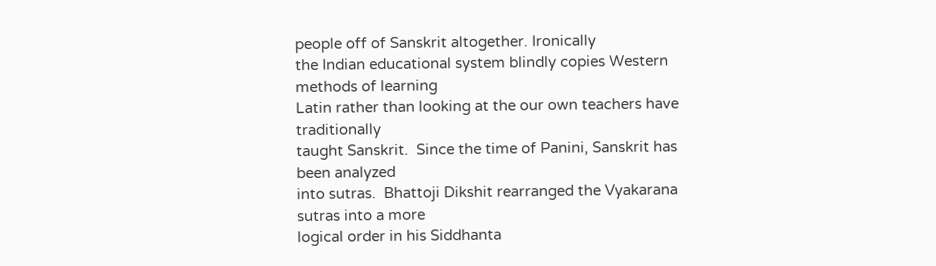people off of Sanskrit altogether. Ironically
the Indian educational system blindly copies Western methods of learning
Latin rather than looking at the our own teachers have traditionally
taught Sanskrit.  Since the time of Panini, Sanskrit has been analyzed
into sutras.  Bhattoji Dikshit rearranged the Vyakarana sutras into a more
logical order in his Siddhanta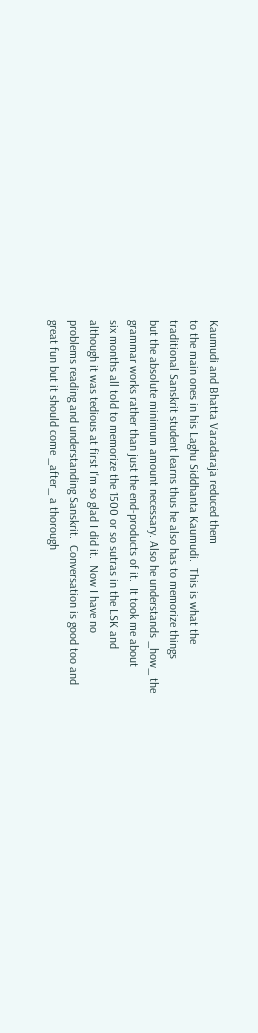Kaumudi and Bhatta Varadaraja reduced them
to the main ones in his Laghu Siddhanta Kaumudi.  This is what the
traditional Sanskrit student learns thus he also has to memorize things
but the absolute minimum amount necessary. Also he understands _how_ the
grammar works rather than just the end-products of it.  It took me about
six months all told to memorize the 1500 or so sutras in the LSK and
although it was tedious at first I'm so glad I did it.  Now I have no
problems reading and understanding Sanskrit.  Conversation is good too and
great fun but it should come _after_ a thorough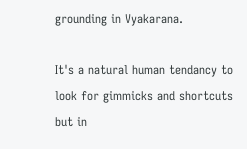grounding in Vyakarana.

It's a natural human tendancy to look for gimmicks and shortcuts but in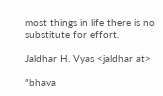most things in life there is no substitute for effort.

Jaldhar H. Vyas <jaldhar at>

"bhava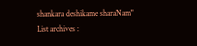shankara deshikame sharaNam"
List archives :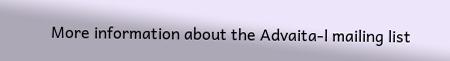More information about the Advaita-l mailing list